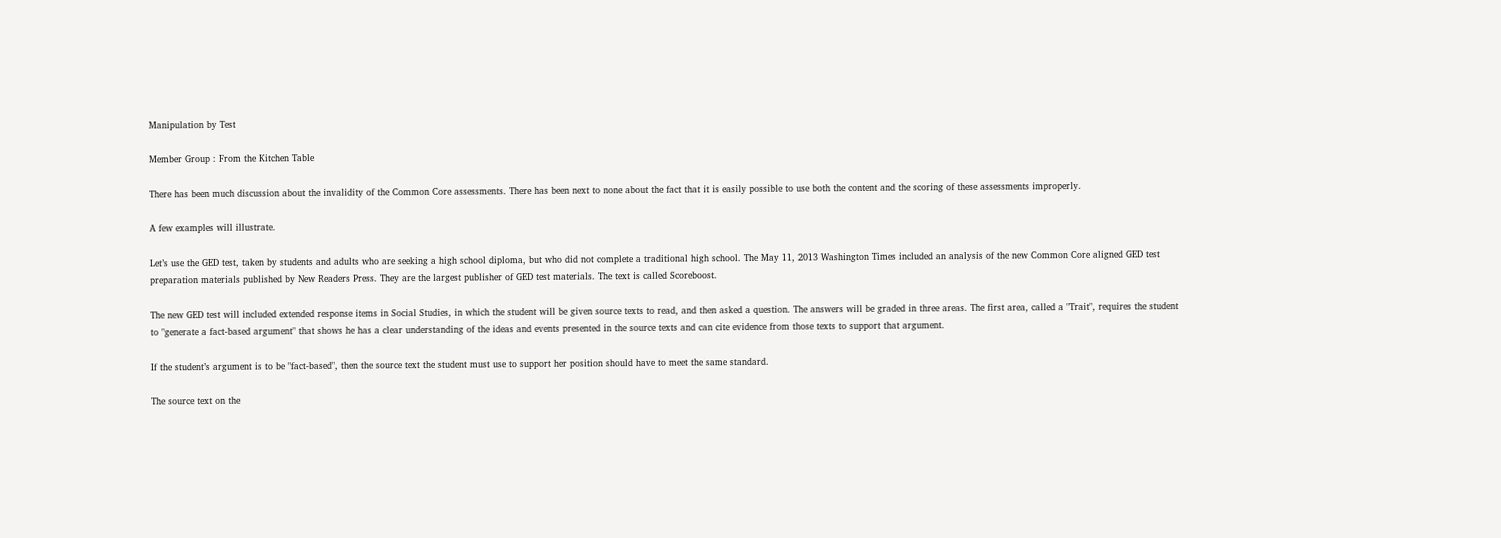Manipulation by Test

Member Group : From the Kitchen Table

There has been much discussion about the invalidity of the Common Core assessments. There has been next to none about the fact that it is easily possible to use both the content and the scoring of these assessments improperly.

A few examples will illustrate.

Let’s use the GED test, taken by students and adults who are seeking a high school diploma, but who did not complete a traditional high school. The May 11, 2013 Washington Times included an analysis of the new Common Core aligned GED test preparation materials published by New Readers Press. They are the largest publisher of GED test materials. The text is called Scoreboost.

The new GED test will included extended response items in Social Studies, in which the student will be given source texts to read, and then asked a question. The answers will be graded in three areas. The first area, called a "Trait", requires the student to "generate a fact-based argument" that shows he has a clear understanding of the ideas and events presented in the source texts and can cite evidence from those texts to support that argument.

If the student’s argument is to be "fact-based", then the source text the student must use to support her position should have to meet the same standard.

The source text on the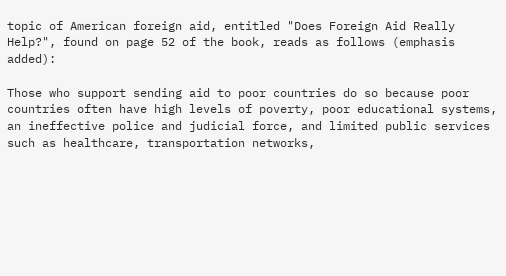topic of American foreign aid, entitled "Does Foreign Aid Really Help?", found on page 52 of the book, reads as follows (emphasis added):

Those who support sending aid to poor countries do so because poor countries often have high levels of poverty, poor educational systems, an ineffective police and judicial force, and limited public services such as healthcare, transportation networks,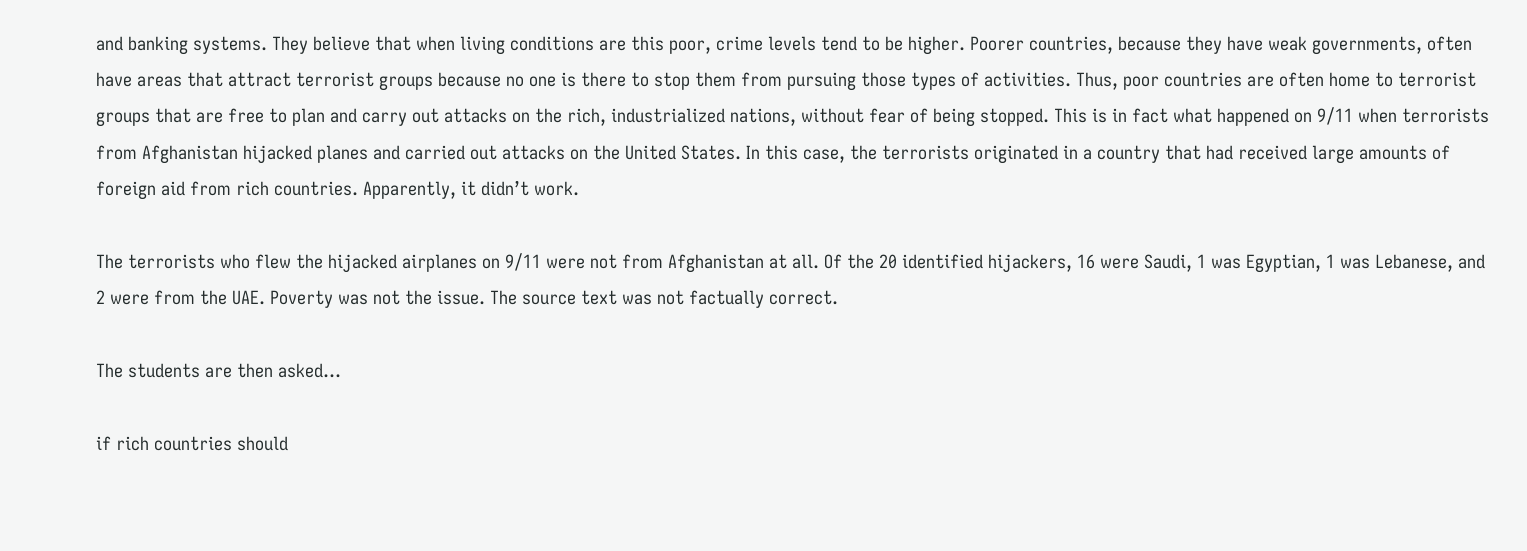and banking systems. They believe that when living conditions are this poor, crime levels tend to be higher. Poorer countries, because they have weak governments, often have areas that attract terrorist groups because no one is there to stop them from pursuing those types of activities. Thus, poor countries are often home to terrorist groups that are free to plan and carry out attacks on the rich, industrialized nations, without fear of being stopped. This is in fact what happened on 9/11 when terrorists from Afghanistan hijacked planes and carried out attacks on the United States. In this case, the terrorists originated in a country that had received large amounts of foreign aid from rich countries. Apparently, it didn’t work.

The terrorists who flew the hijacked airplanes on 9/11 were not from Afghanistan at all. Of the 20 identified hijackers, 16 were Saudi, 1 was Egyptian, 1 was Lebanese, and 2 were from the UAE. Poverty was not the issue. The source text was not factually correct.

The students are then asked…

if rich countries should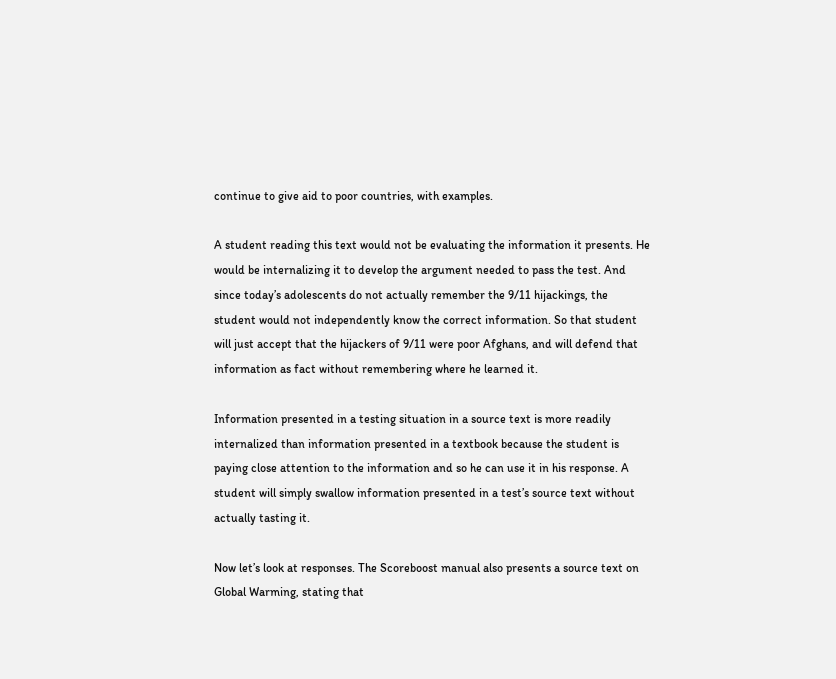continue to give aid to poor countries, with examples.

A student reading this text would not be evaluating the information it presents. He would be internalizing it to develop the argument needed to pass the test. And since today’s adolescents do not actually remember the 9/11 hijackings, the student would not independently know the correct information. So that student will just accept that the hijackers of 9/11 were poor Afghans, and will defend that information as fact without remembering where he learned it.

Information presented in a testing situation in a source text is more readily internalized than information presented in a textbook because the student is paying close attention to the information and so he can use it in his response. A student will simply swallow information presented in a test’s source text without actually tasting it.

Now let’s look at responses. The Scoreboost manual also presents a source text on Global Warming, stating that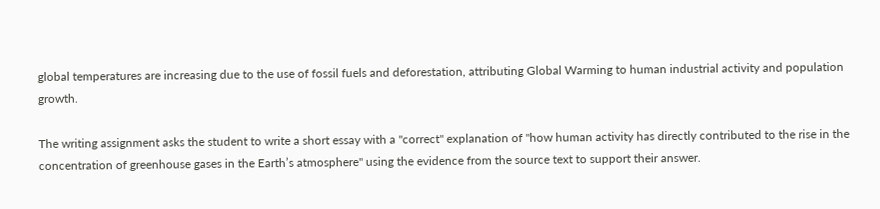global temperatures are increasing due to the use of fossil fuels and deforestation, attributing Global Warming to human industrial activity and population growth.

The writing assignment asks the student to write a short essay with a "correct" explanation of "how human activity has directly contributed to the rise in the concentration of greenhouse gases in the Earth’s atmosphere" using the evidence from the source text to support their answer.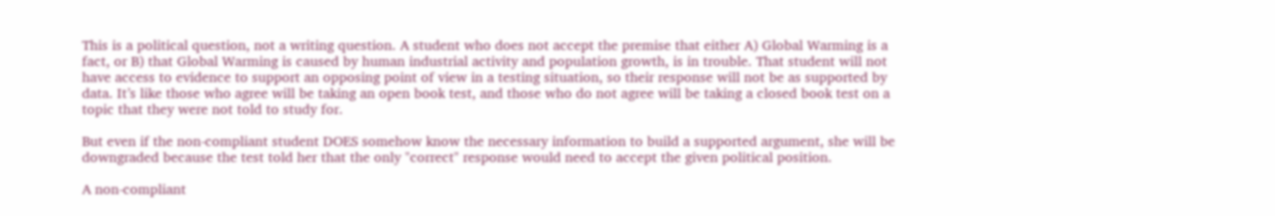This is a political question, not a writing question. A student who does not accept the premise that either A) Global Warming is a fact, or B) that Global Warming is caused by human industrial activity and population growth, is in trouble. That student will not have access to evidence to support an opposing point of view in a testing situation, so their response will not be as supported by data. It’s like those who agree will be taking an open book test, and those who do not agree will be taking a closed book test on a topic that they were not told to study for.

But even if the non-compliant student DOES somehow know the necessary information to build a supported argument, she will be downgraded because the test told her that the only "correct" response would need to accept the given political position.

A non-compliant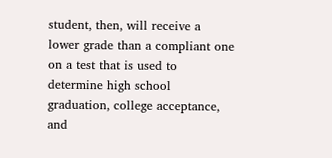student, then, will receive a lower grade than a compliant one on a test that is used to determine high school graduation, college acceptance, and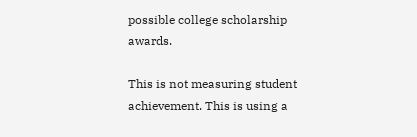possible college scholarship awards.

This is not measuring student achievement. This is using a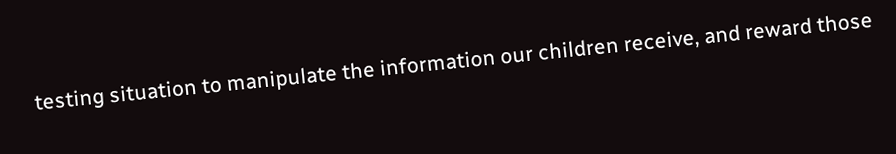testing situation to manipulate the information our children receive, and reward those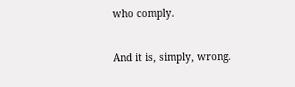who comply.

And it is, simply, wrong.